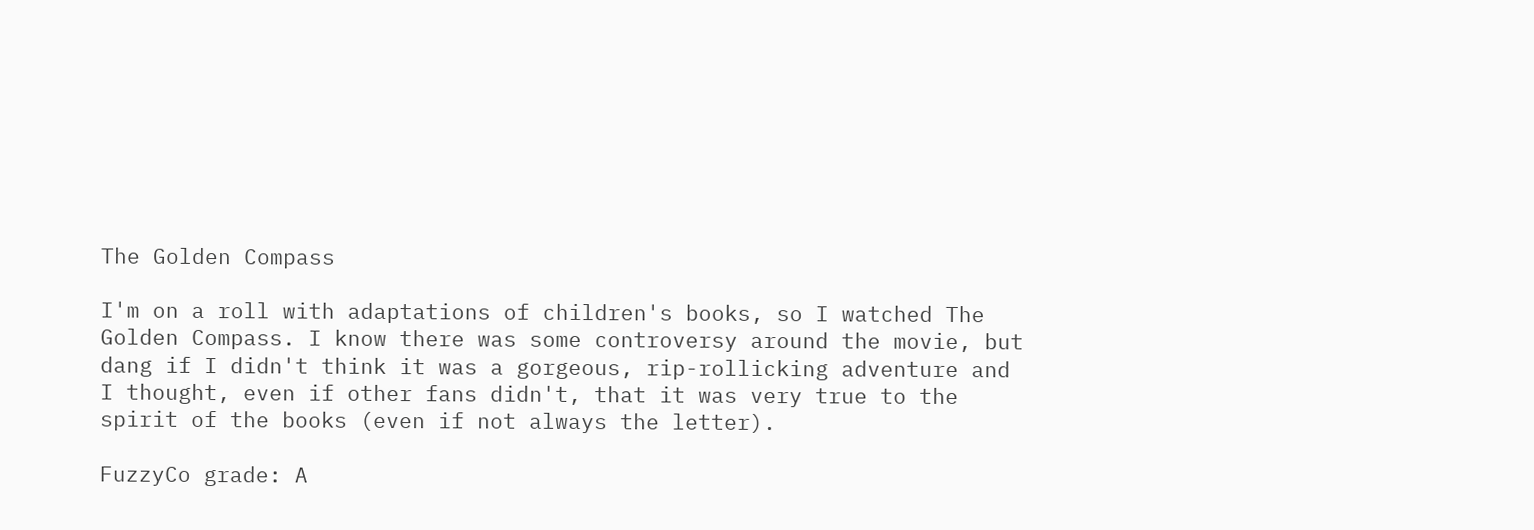The Golden Compass

I'm on a roll with adaptations of children's books, so I watched The Golden Compass. I know there was some controversy around the movie, but dang if I didn't think it was a gorgeous, rip-rollicking adventure and I thought, even if other fans didn't, that it was very true to the spirit of the books (even if not always the letter).

FuzzyCo grade: A